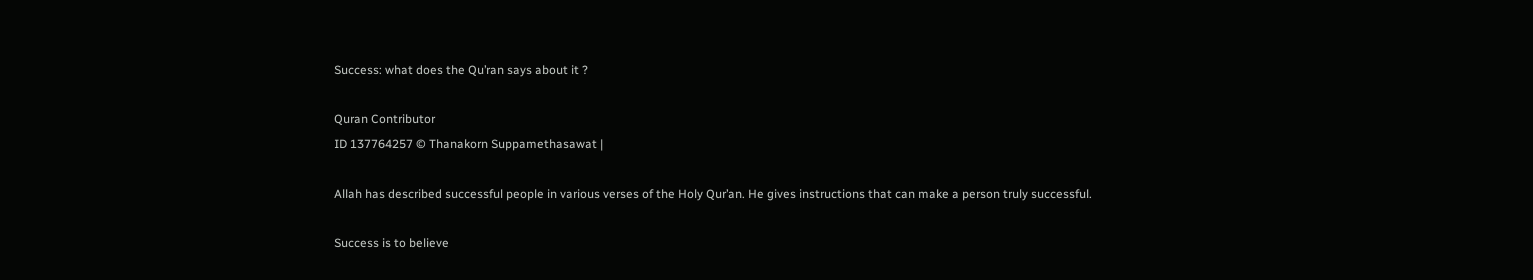Success: what does the Qu’ran says about it ?

Quran Contributor
ID 137764257 © Thanakorn Suppamethasawat |

Allah has described successful people in various verses of the Holy Qur’an. He gives instructions that can make a person truly successful.

Success is to believe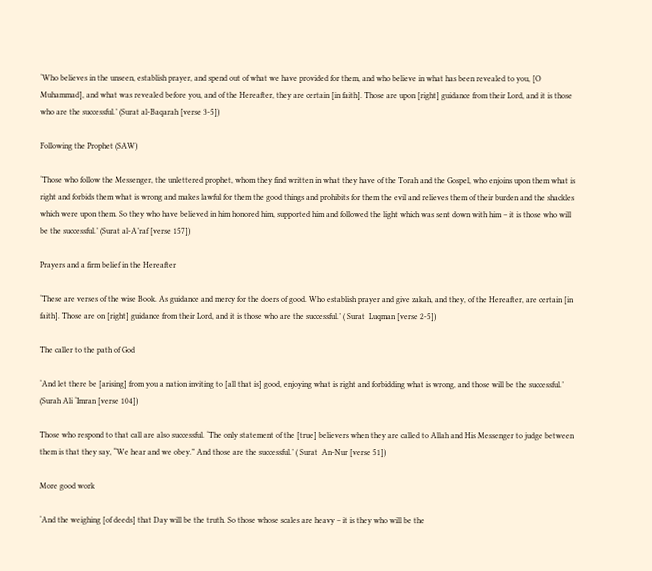‘Who believes in the unseen, establish prayer, and spend out of what we have provided for them, and who believe in what has been revealed to you, [O Muhammad], and what was revealed before you, and of the Hereafter, they are certain [in faith]. Those are upon [right] guidance from their Lord, and it is those who are the successful.’ (Surat al-Baqarah [verse 3-5])

Following the Prophet (SAW)

‘Those who follow the Messenger, the unlettered prophet, whom they find written in what they have of the Torah and the Gospel, who enjoins upon them what is right and forbids them what is wrong and makes lawful for them the good things and prohibits for them the evil and relieves them of their burden and the shackles which were upon them. So they who have believed in him honored him, supported him and followed the light which was sent down with him – it is those who will be the successful.’ (Surat al-A’raf [verse 157])

Prayers and a firm belief in the Hereafter

‘These are verses of the wise Book. As guidance and mercy for the doers of good. Who establish prayer and give zakah, and they, of the Hereafter, are certain [in faith]. Those are on [right] guidance from their Lord, and it is those who are the successful.’ ( Surat  Luqman [verse 2-5])

The caller to the path of God

‘And let there be [arising] from you a nation inviting to [all that is] good, enjoying what is right and forbidding what is wrong, and those will be the successful.’ (Surah Ali ‘Imran [verse 104])

Those who respond to that call are also successful. ‘The only statement of the [true] believers when they are called to Allah and His Messenger to judge between them is that they say, “We hear and we obey.” And those are the successful.’ ( Surat  An-Nur [verse 51])

More good work

‘And the weighing [of deeds] that Day will be the truth. So those whose scales are heavy – it is they who will be the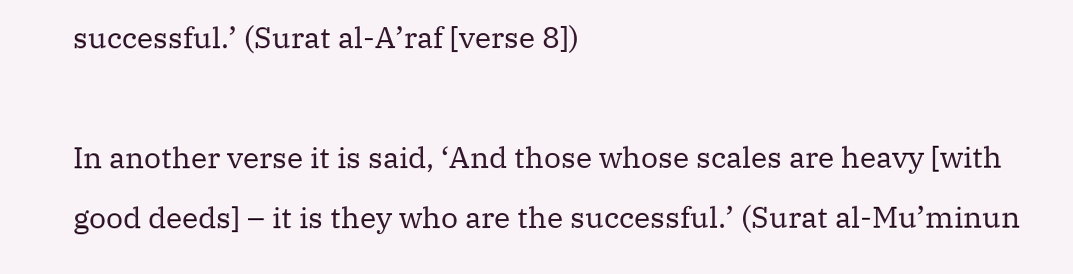successful.’ (Surat al-A’raf [verse 8])

In another verse it is said, ‘And those whose scales are heavy [with good deeds] – it is they who are the successful.’ (Surat al-Mu’minun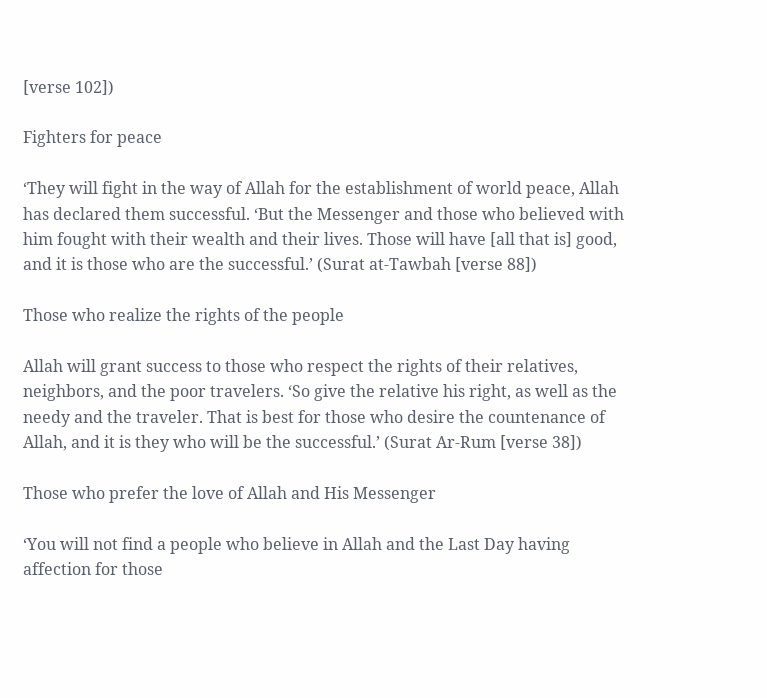[verse 102])

Fighters for peace

‘They will fight in the way of Allah for the establishment of world peace, Allah has declared them successful. ‘But the Messenger and those who believed with him fought with their wealth and their lives. Those will have [all that is] good, and it is those who are the successful.’ (Surat at-Tawbah [verse 88])

Those who realize the rights of the people

Allah will grant success to those who respect the rights of their relatives, neighbors, and the poor travelers. ‘So give the relative his right, as well as the needy and the traveler. That is best for those who desire the countenance of Allah, and it is they who will be the successful.’ (Surat Ar-Rum [verse 38])

Those who prefer the love of Allah and His Messenger

‘You will not find a people who believe in Allah and the Last Day having affection for those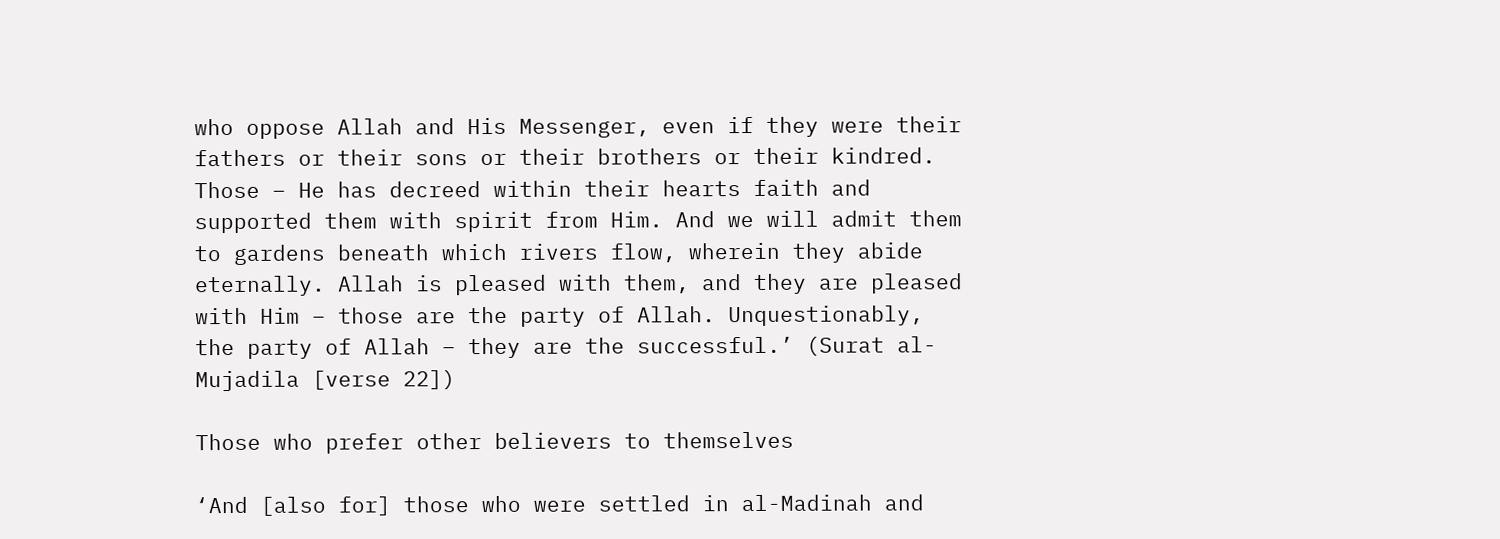who oppose Allah and His Messenger, even if they were their fathers or their sons or their brothers or their kindred. Those – He has decreed within their hearts faith and supported them with spirit from Him. And we will admit them to gardens beneath which rivers flow, wherein they abide eternally. Allah is pleased with them, and they are pleased with Him – those are the party of Allah. Unquestionably, the party of Allah – they are the successful.’ (Surat al-Mujadila [verse 22])

Those who prefer other believers to themselves

‘And [also for] those who were settled in al-Madinah and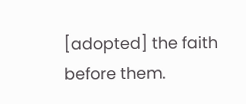[adopted] the faith before them.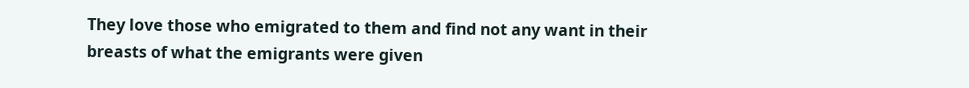They love those who emigrated to them and find not any want in their breasts of what the emigrants were given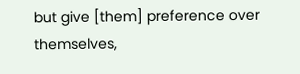but give [them] preference over themselves,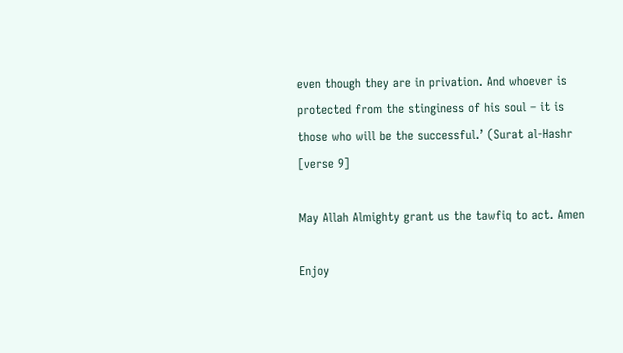even though they are in privation. And whoever is protected from the stinginess of his soul – it is those who will be the successful.’ (Surat al-Hashr [verse 9]

May Allah Almighty grant us the tawfiq to act. Amen

Enjoy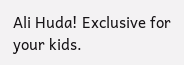Ali Huda! Exclusive for your kids.